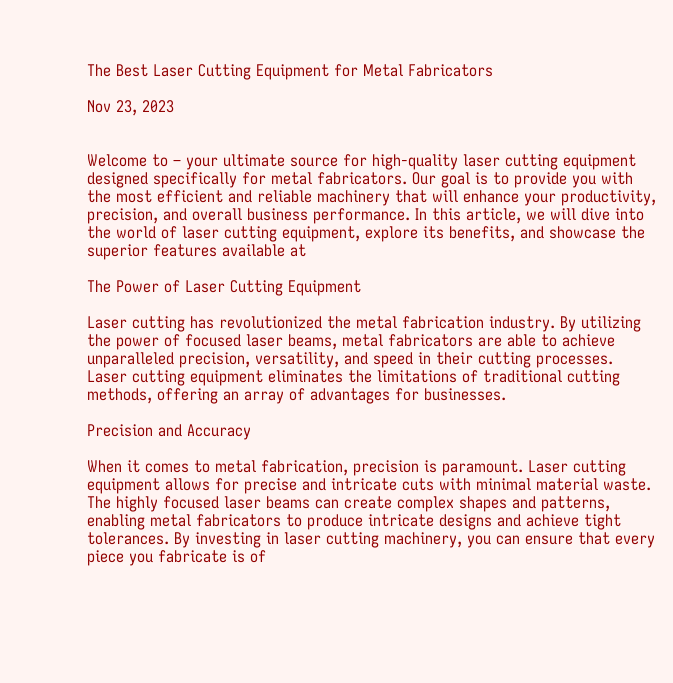The Best Laser Cutting Equipment for Metal Fabricators

Nov 23, 2023


Welcome to – your ultimate source for high-quality laser cutting equipment designed specifically for metal fabricators. Our goal is to provide you with the most efficient and reliable machinery that will enhance your productivity, precision, and overall business performance. In this article, we will dive into the world of laser cutting equipment, explore its benefits, and showcase the superior features available at

The Power of Laser Cutting Equipment

Laser cutting has revolutionized the metal fabrication industry. By utilizing the power of focused laser beams, metal fabricators are able to achieve unparalleled precision, versatility, and speed in their cutting processes. Laser cutting equipment eliminates the limitations of traditional cutting methods, offering an array of advantages for businesses.

Precision and Accuracy

When it comes to metal fabrication, precision is paramount. Laser cutting equipment allows for precise and intricate cuts with minimal material waste. The highly focused laser beams can create complex shapes and patterns, enabling metal fabricators to produce intricate designs and achieve tight tolerances. By investing in laser cutting machinery, you can ensure that every piece you fabricate is of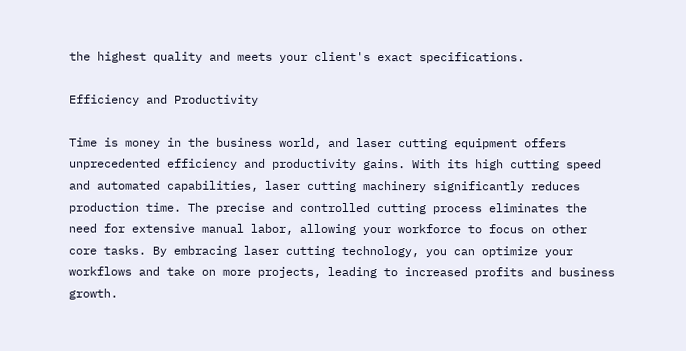the highest quality and meets your client's exact specifications.

Efficiency and Productivity

Time is money in the business world, and laser cutting equipment offers unprecedented efficiency and productivity gains. With its high cutting speed and automated capabilities, laser cutting machinery significantly reduces production time. The precise and controlled cutting process eliminates the need for extensive manual labor, allowing your workforce to focus on other core tasks. By embracing laser cutting technology, you can optimize your workflows and take on more projects, leading to increased profits and business growth.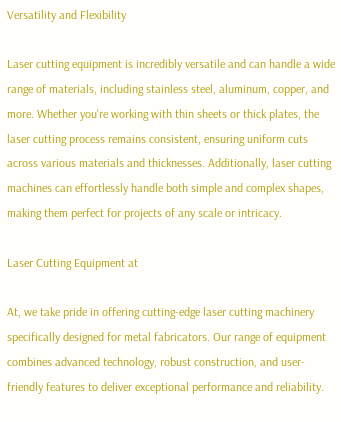Versatility and Flexibility

Laser cutting equipment is incredibly versatile and can handle a wide range of materials, including stainless steel, aluminum, copper, and more. Whether you're working with thin sheets or thick plates, the laser cutting process remains consistent, ensuring uniform cuts across various materials and thicknesses. Additionally, laser cutting machines can effortlessly handle both simple and complex shapes, making them perfect for projects of any scale or intricacy.

Laser Cutting Equipment at

At, we take pride in offering cutting-edge laser cutting machinery specifically designed for metal fabricators. Our range of equipment combines advanced technology, robust construction, and user-friendly features to deliver exceptional performance and reliability.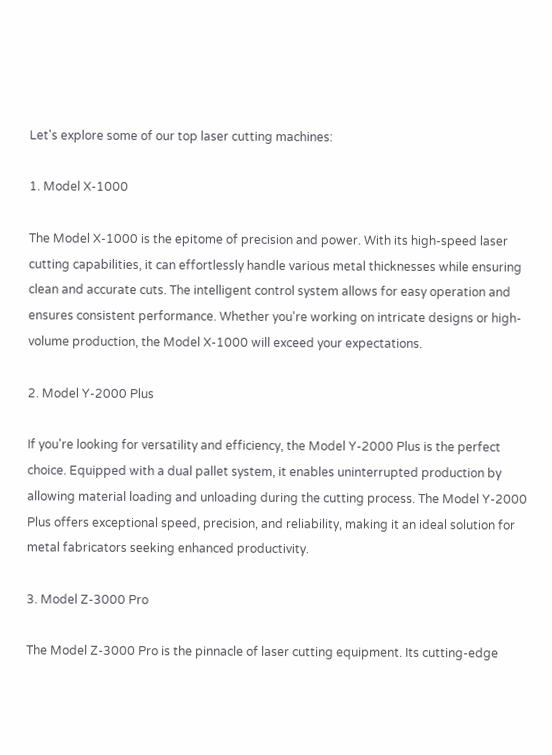Let's explore some of our top laser cutting machines:

1. Model X-1000

The Model X-1000 is the epitome of precision and power. With its high-speed laser cutting capabilities, it can effortlessly handle various metal thicknesses while ensuring clean and accurate cuts. The intelligent control system allows for easy operation and ensures consistent performance. Whether you're working on intricate designs or high-volume production, the Model X-1000 will exceed your expectations.

2. Model Y-2000 Plus

If you're looking for versatility and efficiency, the Model Y-2000 Plus is the perfect choice. Equipped with a dual pallet system, it enables uninterrupted production by allowing material loading and unloading during the cutting process. The Model Y-2000 Plus offers exceptional speed, precision, and reliability, making it an ideal solution for metal fabricators seeking enhanced productivity.

3. Model Z-3000 Pro

The Model Z-3000 Pro is the pinnacle of laser cutting equipment. Its cutting-edge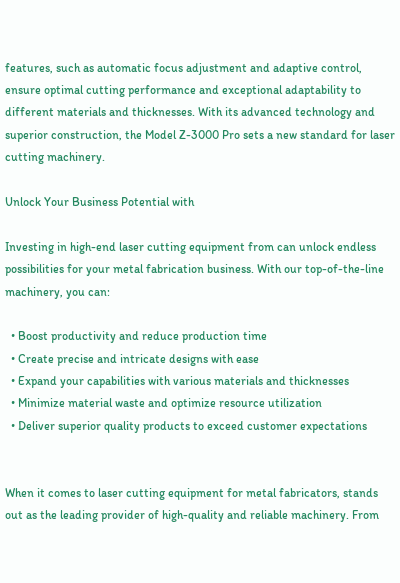features, such as automatic focus adjustment and adaptive control, ensure optimal cutting performance and exceptional adaptability to different materials and thicknesses. With its advanced technology and superior construction, the Model Z-3000 Pro sets a new standard for laser cutting machinery.

Unlock Your Business Potential with

Investing in high-end laser cutting equipment from can unlock endless possibilities for your metal fabrication business. With our top-of-the-line machinery, you can:

  • Boost productivity and reduce production time
  • Create precise and intricate designs with ease
  • Expand your capabilities with various materials and thicknesses
  • Minimize material waste and optimize resource utilization
  • Deliver superior quality products to exceed customer expectations


When it comes to laser cutting equipment for metal fabricators, stands out as the leading provider of high-quality and reliable machinery. From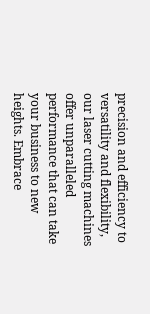precision and efficiency to versatility and flexibility, our laser cutting machines offer unparalleled performance that can take your business to new heights. Embrace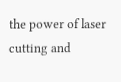the power of laser cutting and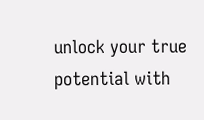unlock your true potential with